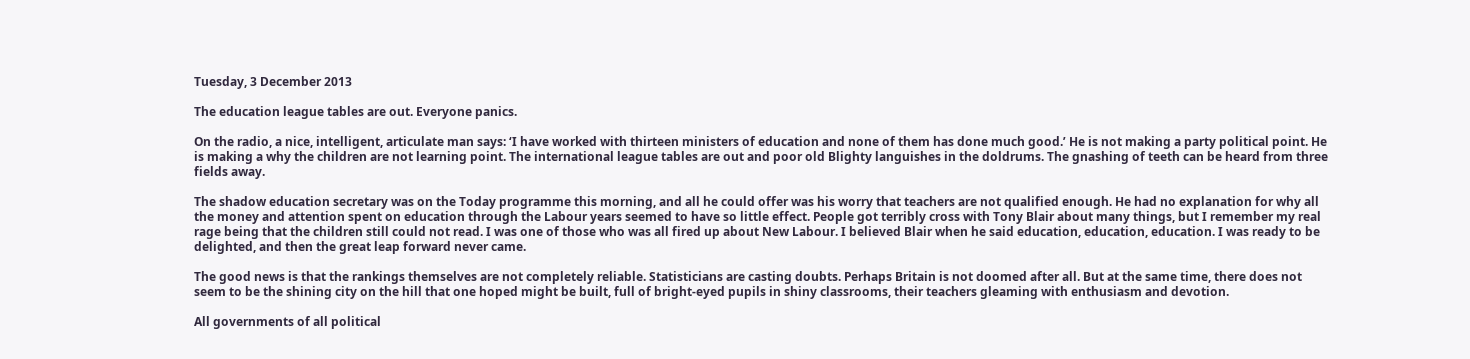Tuesday, 3 December 2013

The education league tables are out. Everyone panics.

On the radio, a nice, intelligent, articulate man says: ‘I have worked with thirteen ministers of education and none of them has done much good.’ He is not making a party political point. He is making a why the children are not learning point. The international league tables are out and poor old Blighty languishes in the doldrums. The gnashing of teeth can be heard from three fields away.

The shadow education secretary was on the Today programme this morning, and all he could offer was his worry that teachers are not qualified enough. He had no explanation for why all the money and attention spent on education through the Labour years seemed to have so little effect. People got terribly cross with Tony Blair about many things, but I remember my real rage being that the children still could not read. I was one of those who was all fired up about New Labour. I believed Blair when he said education, education, education. I was ready to be delighted, and then the great leap forward never came.

The good news is that the rankings themselves are not completely reliable. Statisticians are casting doubts. Perhaps Britain is not doomed after all. But at the same time, there does not seem to be the shining city on the hill that one hoped might be built, full of bright-eyed pupils in shiny classrooms, their teachers gleaming with enthusiasm and devotion.

All governments of all political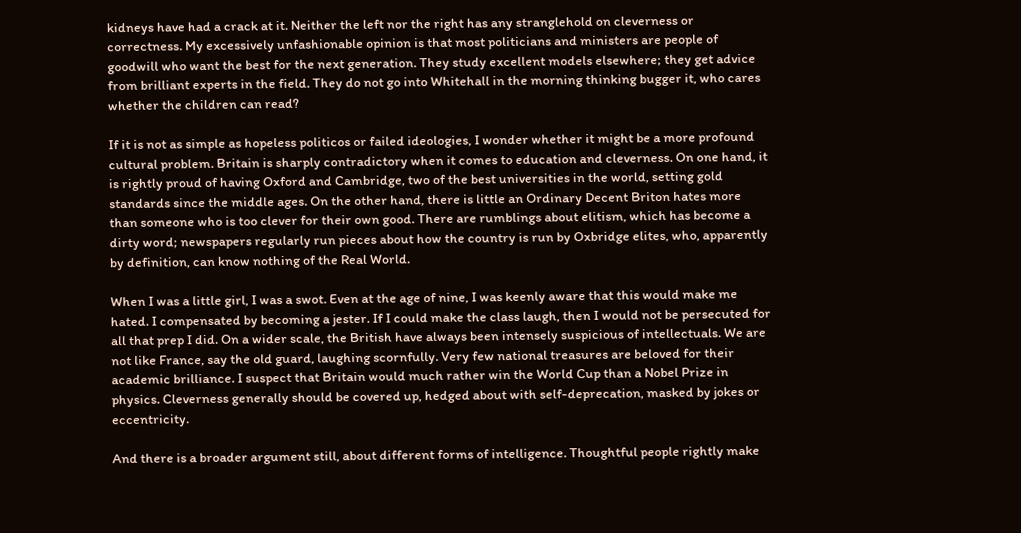kidneys have had a crack at it. Neither the left nor the right has any stranglehold on cleverness or correctness. My excessively unfashionable opinion is that most politicians and ministers are people of goodwill who want the best for the next generation. They study excellent models elsewhere; they get advice from brilliant experts in the field. They do not go into Whitehall in the morning thinking bugger it, who cares whether the children can read?

If it is not as simple as hopeless politicos or failed ideologies, I wonder whether it might be a more profound cultural problem. Britain is sharply contradictory when it comes to education and cleverness. On one hand, it is rightly proud of having Oxford and Cambridge, two of the best universities in the world, setting gold standards since the middle ages. On the other hand, there is little an Ordinary Decent Briton hates more than someone who is too clever for their own good. There are rumblings about elitism, which has become a dirty word; newspapers regularly run pieces about how the country is run by Oxbridge elites, who, apparently by definition, can know nothing of the Real World.

When I was a little girl, I was a swot. Even at the age of nine, I was keenly aware that this would make me hated. I compensated by becoming a jester. If I could make the class laugh, then I would not be persecuted for all that prep I did. On a wider scale, the British have always been intensely suspicious of intellectuals. We are not like France, say the old guard, laughing scornfully. Very few national treasures are beloved for their academic brilliance. I suspect that Britain would much rather win the World Cup than a Nobel Prize in physics. Cleverness generally should be covered up, hedged about with self-deprecation, masked by jokes or eccentricity.

And there is a broader argument still, about different forms of intelligence. Thoughtful people rightly make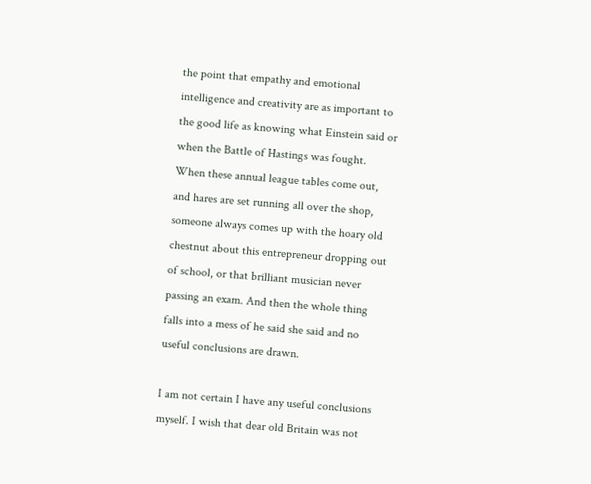the point that empathy and emotional intelligence and creativity are as important to the good life as knowing what Einstein said or when the Battle of Hastings was fought. When these annual league tables come out, and hares are set running all over the shop, someone always comes up with the hoary old chestnut about this entrepreneur dropping out of school, or that brilliant musician never passing an exam. And then the whole thing falls into a mess of he said she said and no useful conclusions are drawn.

I am not certain I have any useful conclusions myself. I wish that dear old Britain was not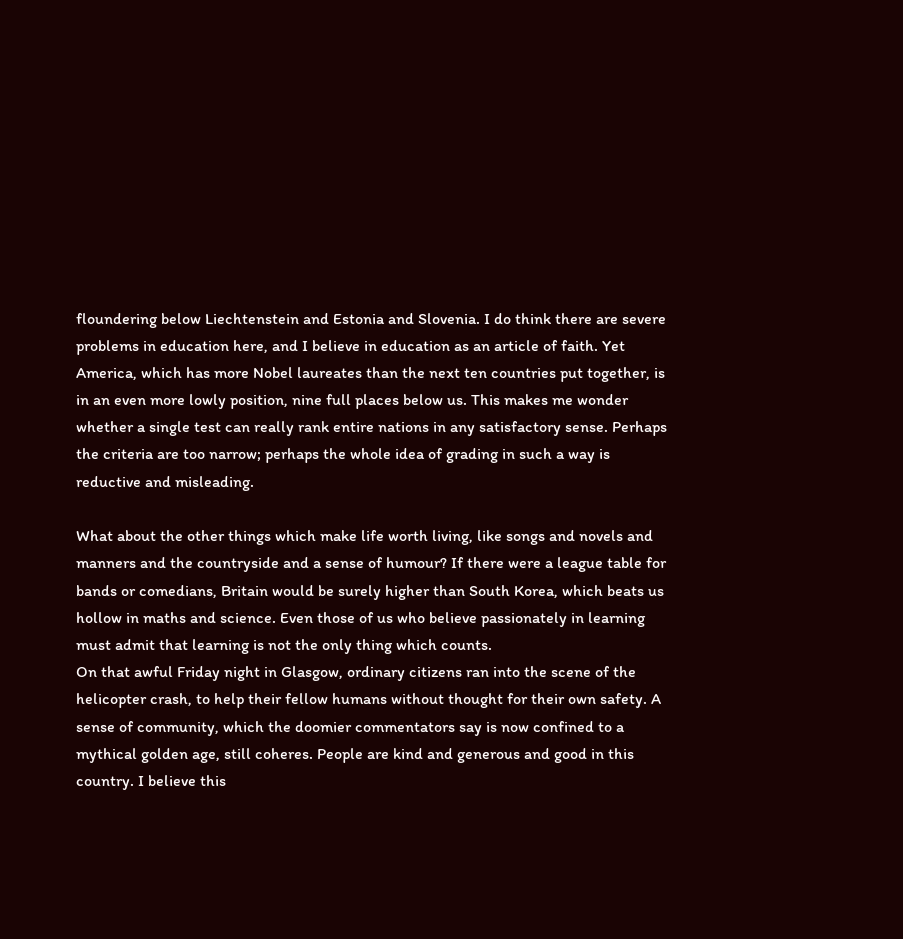floundering below Liechtenstein and Estonia and Slovenia. I do think there are severe problems in education here, and I believe in education as an article of faith. Yet America, which has more Nobel laureates than the next ten countries put together, is in an even more lowly position, nine full places below us. This makes me wonder whether a single test can really rank entire nations in any satisfactory sense. Perhaps the criteria are too narrow; perhaps the whole idea of grading in such a way is reductive and misleading.

What about the other things which make life worth living, like songs and novels and manners and the countryside and a sense of humour? If there were a league table for bands or comedians, Britain would be surely higher than South Korea, which beats us hollow in maths and science. Even those of us who believe passionately in learning must admit that learning is not the only thing which counts.
On that awful Friday night in Glasgow, ordinary citizens ran into the scene of the helicopter crash, to help their fellow humans without thought for their own safety. A sense of community, which the doomier commentators say is now confined to a mythical golden age, still coheres. People are kind and generous and good in this country. I believe this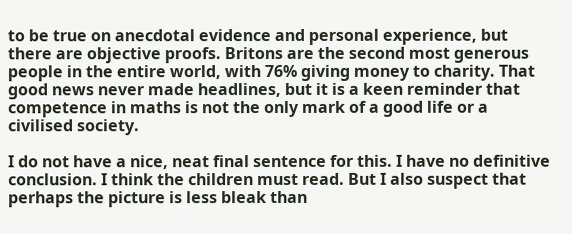to be true on anecdotal evidence and personal experience, but there are objective proofs. Britons are the second most generous people in the entire world, with 76% giving money to charity. That good news never made headlines, but it is a keen reminder that competence in maths is not the only mark of a good life or a civilised society.

I do not have a nice, neat final sentence for this. I have no definitive conclusion. I think the children must read. But I also suspect that perhaps the picture is less bleak than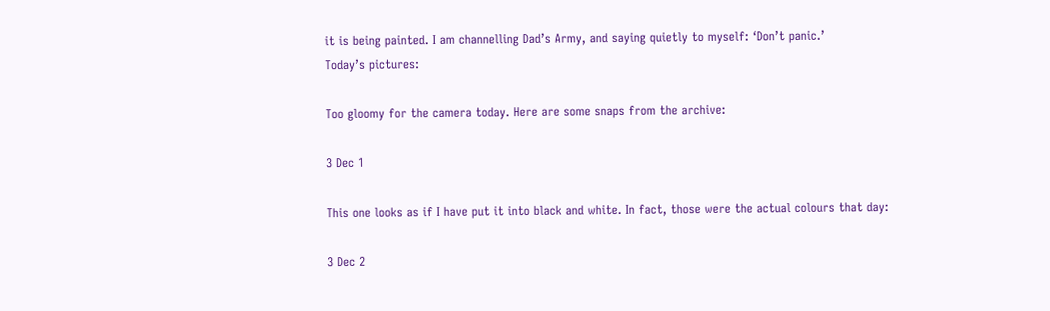it is being painted. I am channelling Dad’s Army, and saying quietly to myself: ‘Don’t panic.’
Today’s pictures:

Too gloomy for the camera today. Here are some snaps from the archive:

3 Dec 1

This one looks as if I have put it into black and white. In fact, those were the actual colours that day:

3 Dec 2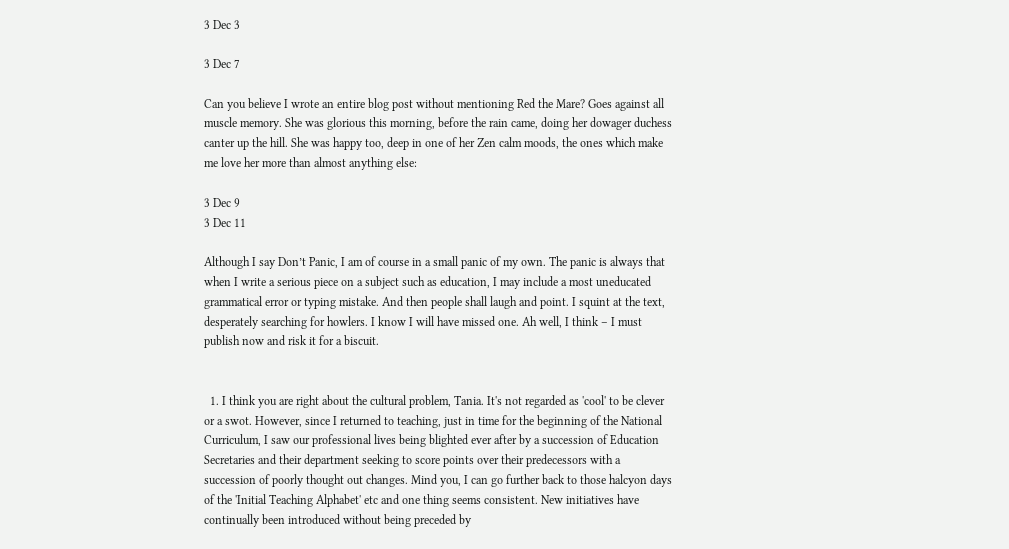3 Dec 3

3 Dec 7

Can you believe I wrote an entire blog post without mentioning Red the Mare? Goes against all muscle memory. She was glorious this morning, before the rain came, doing her dowager duchess canter up the hill. She was happy too, deep in one of her Zen calm moods, the ones which make me love her more than almost anything else:

3 Dec 9
3 Dec 11

Although I say Don’t Panic, I am of course in a small panic of my own. The panic is always that when I write a serious piece on a subject such as education, I may include a most uneducated grammatical error or typing mistake. And then people shall laugh and point. I squint at the text, desperately searching for howlers. I know I will have missed one. Ah well, I think – I must publish now and risk it for a biscuit.


  1. I think you are right about the cultural problem, Tania. It's not regarded as 'cool' to be clever or a swot. However, since I returned to teaching, just in time for the beginning of the National Curriculum, I saw our professional lives being blighted ever after by a succession of Education Secretaries and their department seeking to score points over their predecessors with a succession of poorly thought out changes. Mind you, I can go further back to those halcyon days of the 'Initial Teaching Alphabet' etc and one thing seems consistent. New initiatives have continually been introduced without being preceded by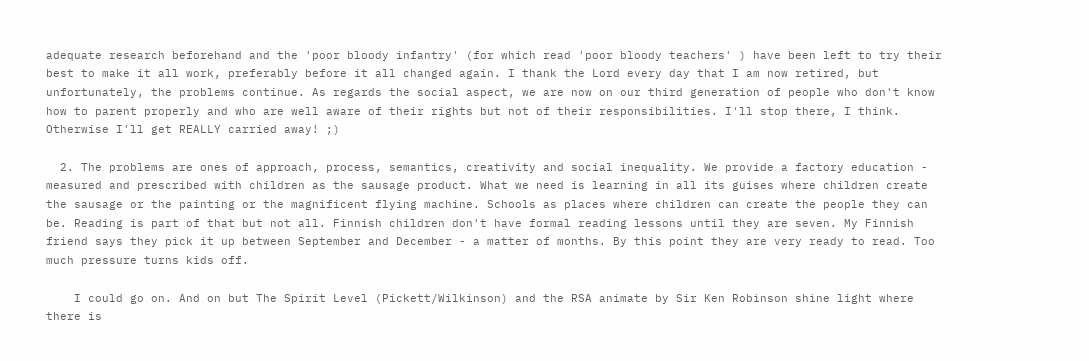adequate research beforehand and the 'poor bloody infantry' (for which read 'poor bloody teachers' ) have been left to try their best to make it all work, preferably before it all changed again. I thank the Lord every day that I am now retired, but unfortunately, the problems continue. As regards the social aspect, we are now on our third generation of people who don't know how to parent properly and who are well aware of their rights but not of their responsibilities. I'll stop there, I think. Otherwise I'll get REALLY carried away! ;)

  2. The problems are ones of approach, process, semantics, creativity and social inequality. We provide a factory education - measured and prescribed with children as the sausage product. What we need is learning in all its guises where children create the sausage or the painting or the magnificent flying machine. Schools as places where children can create the people they can be. Reading is part of that but not all. Finnish children don't have formal reading lessons until they are seven. My Finnish friend says they pick it up between September and December - a matter of months. By this point they are very ready to read. Too much pressure turns kids off.

    I could go on. And on but The Spirit Level (Pickett/Wilkinson) and the RSA animate by Sir Ken Robinson shine light where there is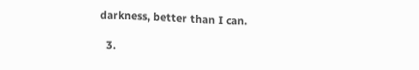darkness, better than I can.

  3.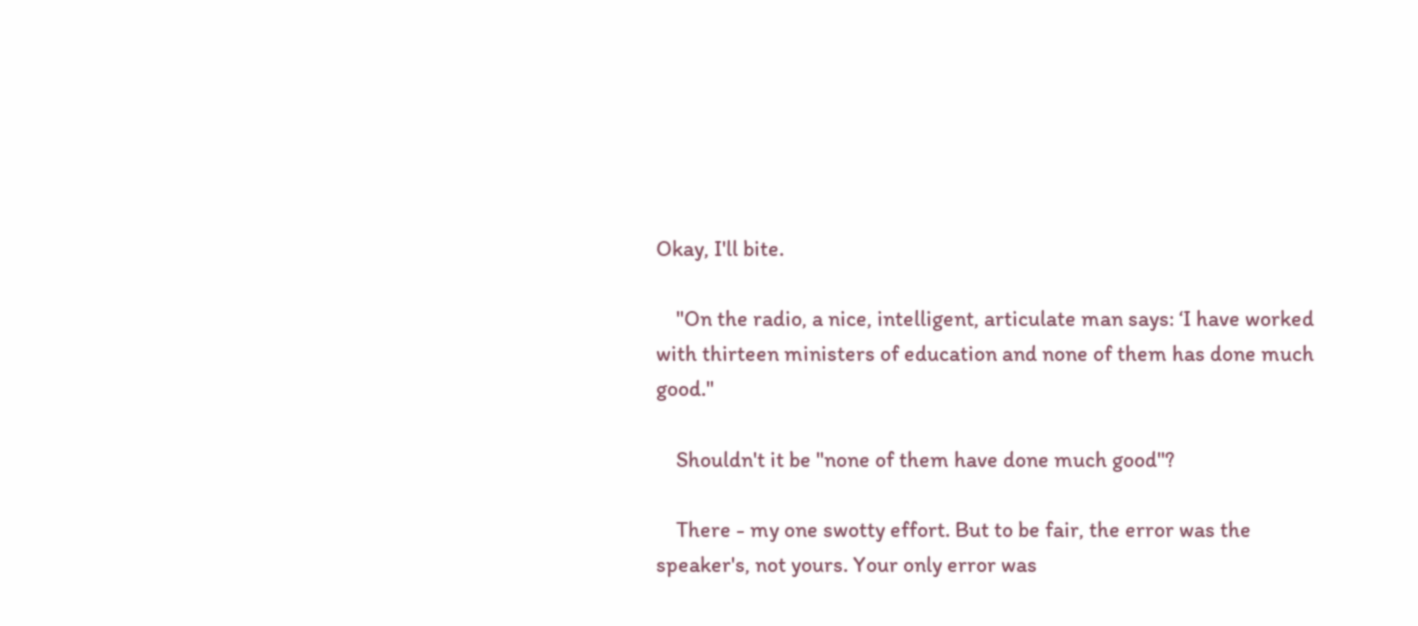Okay, I'll bite.

    "On the radio, a nice, intelligent, articulate man says: ‘I have worked with thirteen ministers of education and none of them has done much good."

    Shouldn't it be "none of them have done much good"?

    There - my one swotty effort. But to be fair, the error was the speaker's, not yours. Your only error was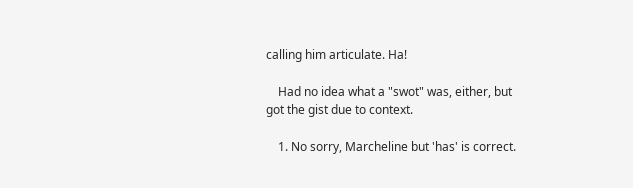calling him articulate. Ha!

    Had no idea what a "swot" was, either, but got the gist due to context.

    1. No sorry, Marcheline but 'has' is correct.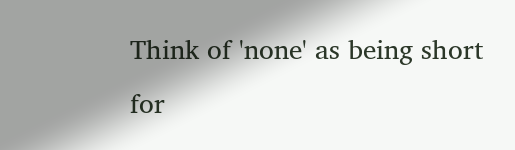Think of 'none' as being short for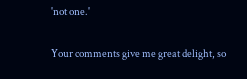'not one.'


Your comments give me great delight, so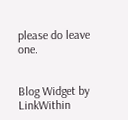please do leave one.


Blog Widget by LinkWithin